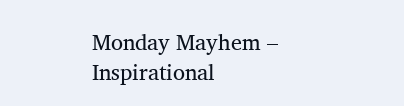Monday Mayhem – Inspirational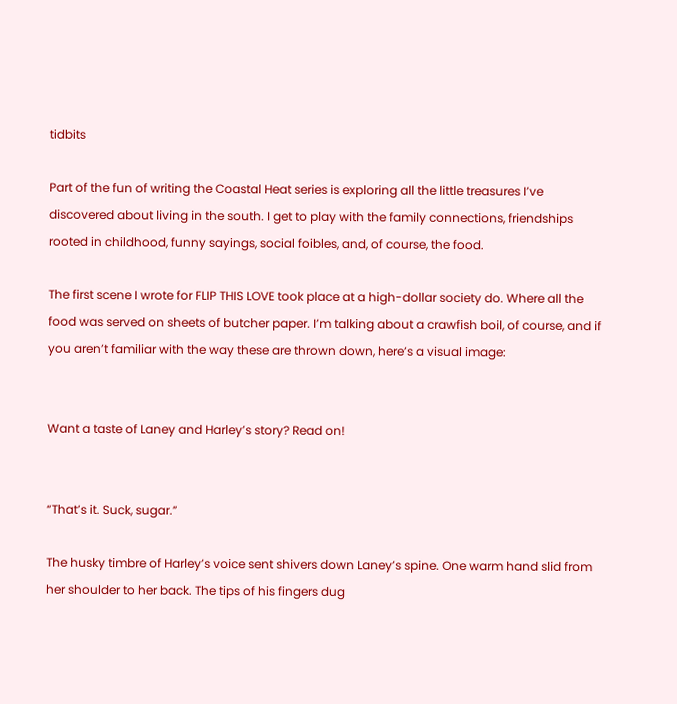tidbits

Part of the fun of writing the Coastal Heat series is exploring all the little treasures I’ve discovered about living in the south. I get to play with the family connections, friendships rooted in childhood, funny sayings, social foibles, and, of course, the food.

The first scene I wrote for FLIP THIS LOVE took place at a high-dollar society do. Where all the food was served on sheets of butcher paper. I’m talking about a crawfish boil, of course, and if you aren’t familiar with the way these are thrown down, here’s a visual image:


Want a taste of Laney and Harley’s story? Read on!


“That’s it. Suck, sugar.”

The husky timbre of Harley’s voice sent shivers down Laney’s spine. One warm hand slid from her shoulder to her back. The tips of his fingers dug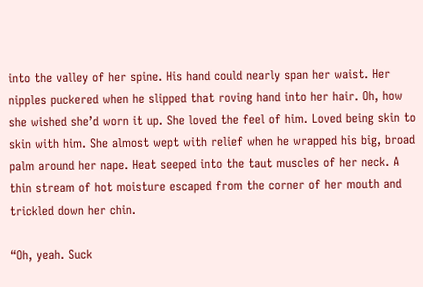into the valley of her spine. His hand could nearly span her waist. Her nipples puckered when he slipped that roving hand into her hair. Oh, how she wished she’d worn it up. She loved the feel of him. Loved being skin to skin with him. She almost wept with relief when he wrapped his big, broad palm around her nape. Heat seeped into the taut muscles of her neck. A thin stream of hot moisture escaped from the corner of her mouth and trickled down her chin.

“Oh, yeah. Suck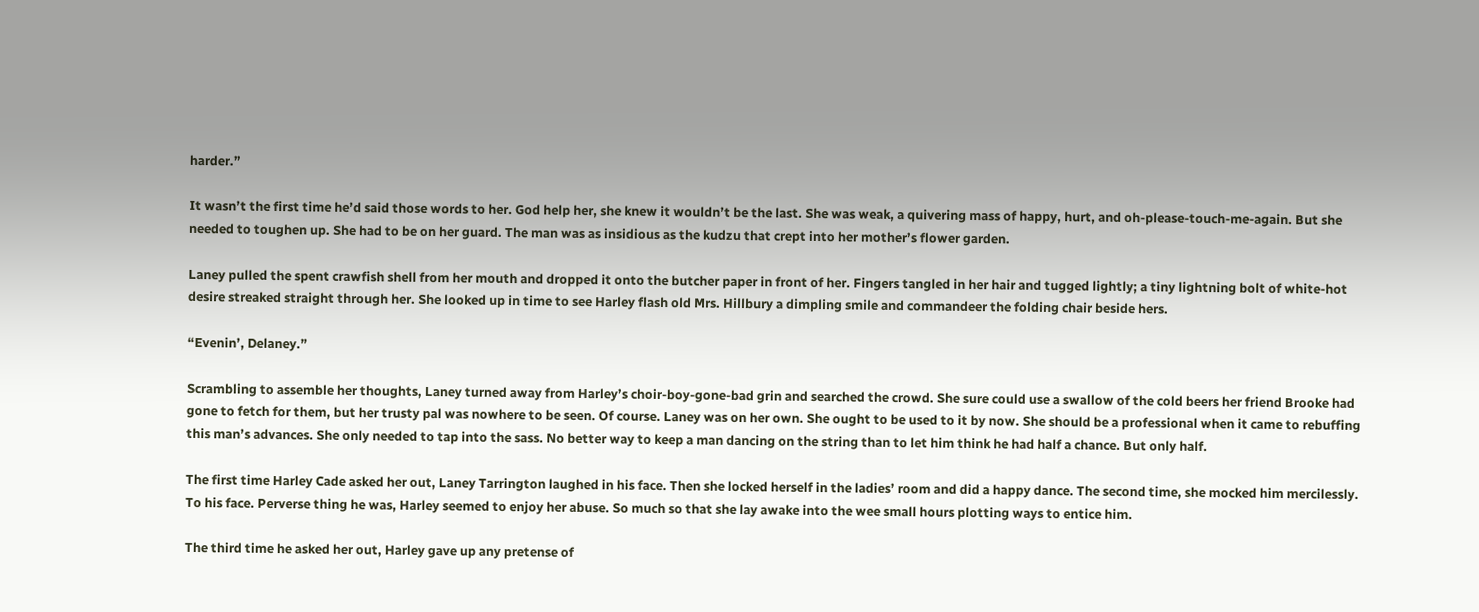harder.”

It wasn’t the first time he’d said those words to her. God help her, she knew it wouldn’t be the last. She was weak, a quivering mass of happy, hurt, and oh-please-touch-me-again. But she needed to toughen up. She had to be on her guard. The man was as insidious as the kudzu that crept into her mother’s flower garden.

Laney pulled the spent crawfish shell from her mouth and dropped it onto the butcher paper in front of her. Fingers tangled in her hair and tugged lightly; a tiny lightning bolt of white-hot desire streaked straight through her. She looked up in time to see Harley flash old Mrs. Hillbury a dimpling smile and commandeer the folding chair beside hers.

“Evenin’, Delaney.”

Scrambling to assemble her thoughts, Laney turned away from Harley’s choir-boy-gone-bad grin and searched the crowd. She sure could use a swallow of the cold beers her friend Brooke had gone to fetch for them, but her trusty pal was nowhere to be seen. Of course. Laney was on her own. She ought to be used to it by now. She should be a professional when it came to rebuffing this man’s advances. She only needed to tap into the sass. No better way to keep a man dancing on the string than to let him think he had half a chance. But only half.

The first time Harley Cade asked her out, Laney Tarrington laughed in his face. Then she locked herself in the ladies’ room and did a happy dance. The second time, she mocked him mercilessly. To his face. Perverse thing he was, Harley seemed to enjoy her abuse. So much so that she lay awake into the wee small hours plotting ways to entice him.

The third time he asked her out, Harley gave up any pretense of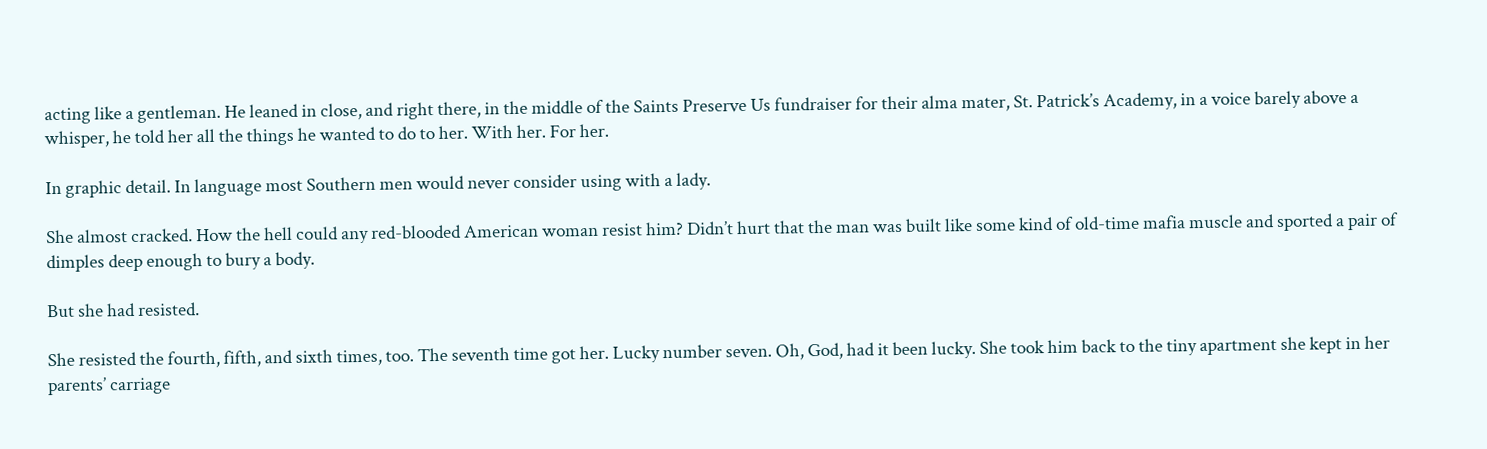acting like a gentleman. He leaned in close, and right there, in the middle of the Saints Preserve Us fundraiser for their alma mater, St. Patrick’s Academy, in a voice barely above a whisper, he told her all the things he wanted to do to her. With her. For her.

In graphic detail. In language most Southern men would never consider using with a lady.

She almost cracked. How the hell could any red-blooded American woman resist him? Didn’t hurt that the man was built like some kind of old-time mafia muscle and sported a pair of dimples deep enough to bury a body.

But she had resisted.

She resisted the fourth, fifth, and sixth times, too. The seventh time got her. Lucky number seven. Oh, God, had it been lucky. She took him back to the tiny apartment she kept in her parents’ carriage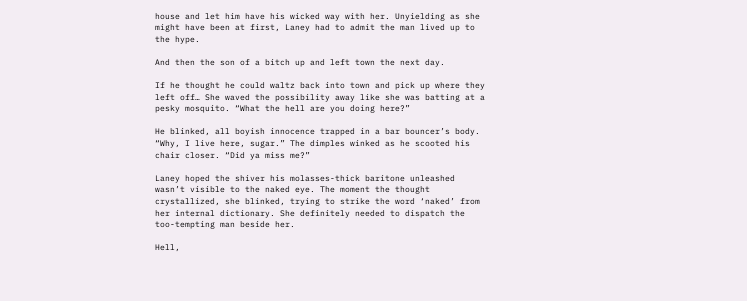house and let him have his wicked way with her. Unyielding as she might have been at first, Laney had to admit the man lived up to the hype.

And then the son of a bitch up and left town the next day.

If he thought he could waltz back into town and pick up where they left off… She waved the possibility away like she was batting at a pesky mosquito. “What the hell are you doing here?”

He blinked, all boyish innocence trapped in a bar bouncer’s body. “Why, I live here, sugar.” The dimples winked as he scooted his chair closer. “Did ya miss me?”

Laney hoped the shiver his molasses-thick baritone unleashed wasn’t visible to the naked eye. The moment the thought crystallized, she blinked, trying to strike the word ‘naked’ from her internal dictionary. She definitely needed to dispatch the too-tempting man beside her.

Hell,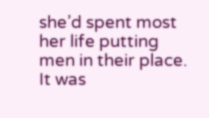she’d spent most her life putting men in their place. It was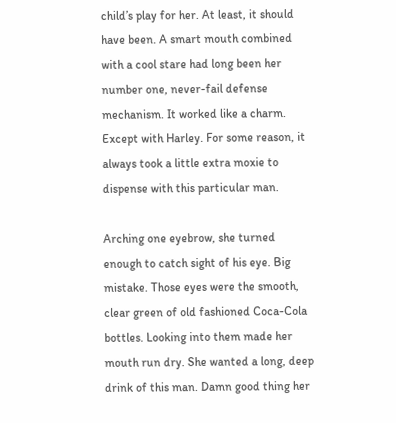child’s play for her. At least, it should have been. A smart mouth combined with a cool stare had long been her number one, never-fail defense mechanism. It worked like a charm. Except with Harley. For some reason, it always took a little extra moxie to dispense with this particular man.

Arching one eyebrow, she turned enough to catch sight of his eye. Big mistake. Those eyes were the smooth, clear green of old fashioned Coca-Cola bottles. Looking into them made her mouth run dry. She wanted a long, deep drink of this man. Damn good thing her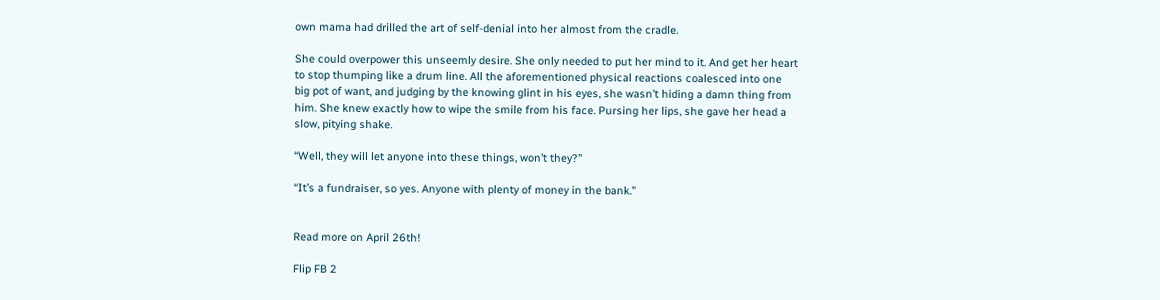own mama had drilled the art of self-denial into her almost from the cradle.

She could overpower this unseemly desire. She only needed to put her mind to it. And get her heart to stop thumping like a drum line. All the aforementioned physical reactions coalesced into one big pot of want, and judging by the knowing glint in his eyes, she wasn’t hiding a damn thing from him. She knew exactly how to wipe the smile from his face. Pursing her lips, she gave her head a slow, pitying shake.

“Well, they will let anyone into these things, won’t they?”

“It’s a fundraiser, so yes. Anyone with plenty of money in the bank.”


Read more on April 26th!

Flip FB 2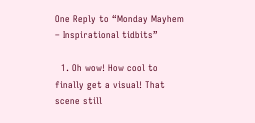One Reply to “Monday Mayhem – Inspirational tidbits”

  1. Oh wow! How cool to finally get a visual! That scene still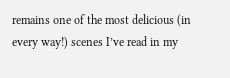remains one of the most delicious (in every way!) scenes I’ve read in my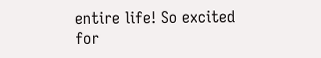entire life! So excited for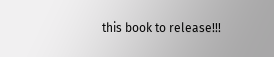this book to release!!!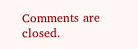Comments are closed.